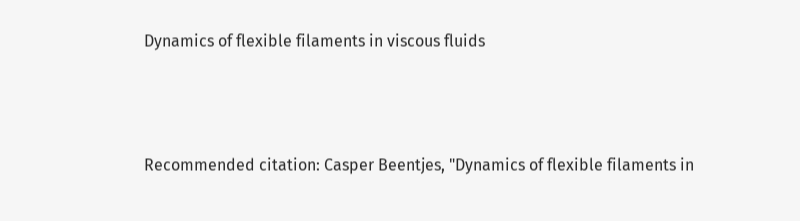Dynamics of flexible filaments in viscous fluids



Recommended citation: Casper Beentjes, "Dynamics of flexible filaments in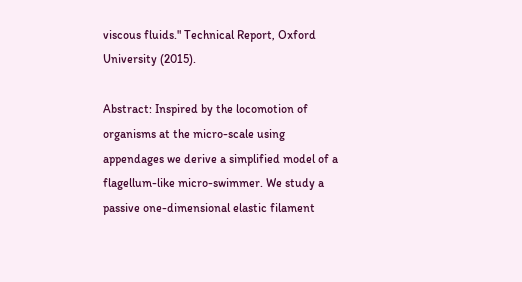viscous fluids." Technical Report, Oxford University (2015).

Abstract: Inspired by the locomotion of organisms at the micro-scale using appendages we derive a simplified model of a flagellum-like micro-swimmer. We study a passive one-dimensional elastic filament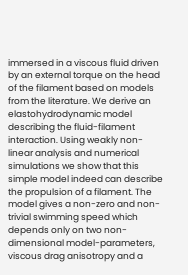immersed in a viscous fluid driven by an external torque on the head of the filament based on models from the literature. We derive an elastohydrodynamic model describing the fluid-filament interaction. Using weakly non-linear analysis and numerical simulations we show that this simple model indeed can describe the propulsion of a filament. The model gives a non-zero and non-trivial swimming speed which depends only on two non-dimensional model-parameters, viscous drag anisotropy and a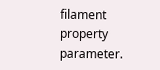filament property parameter.